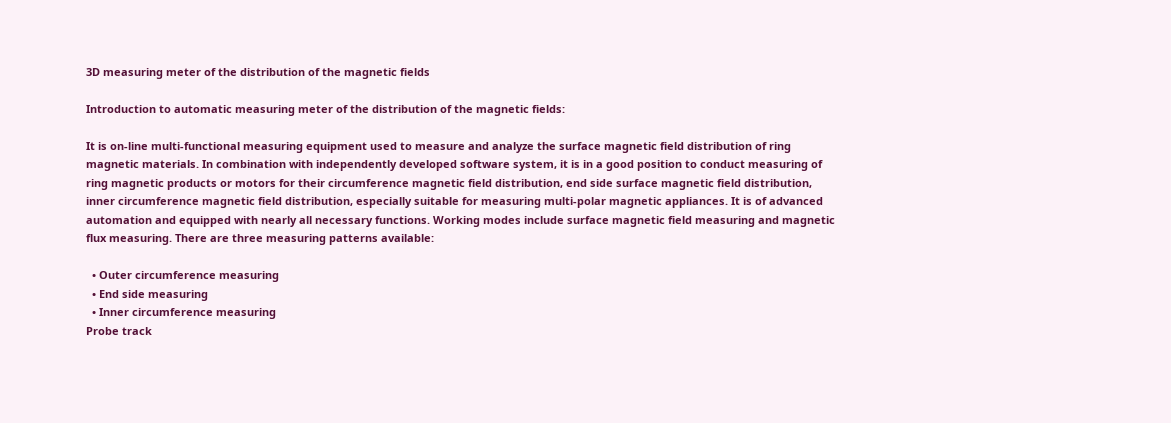3D measuring meter of the distribution of the magnetic fields

Introduction to automatic measuring meter of the distribution of the magnetic fields:

It is on-line multi-functional measuring equipment used to measure and analyze the surface magnetic field distribution of ring magnetic materials. In combination with independently developed software system, it is in a good position to conduct measuring of ring magnetic products or motors for their circumference magnetic field distribution, end side surface magnetic field distribution, inner circumference magnetic field distribution, especially suitable for measuring multi-polar magnetic appliances. It is of advanced automation and equipped with nearly all necessary functions. Working modes include surface magnetic field measuring and magnetic flux measuring. There are three measuring patterns available:

  • Outer circumference measuring
  • End side measuring
  • Inner circumference measuring
Probe track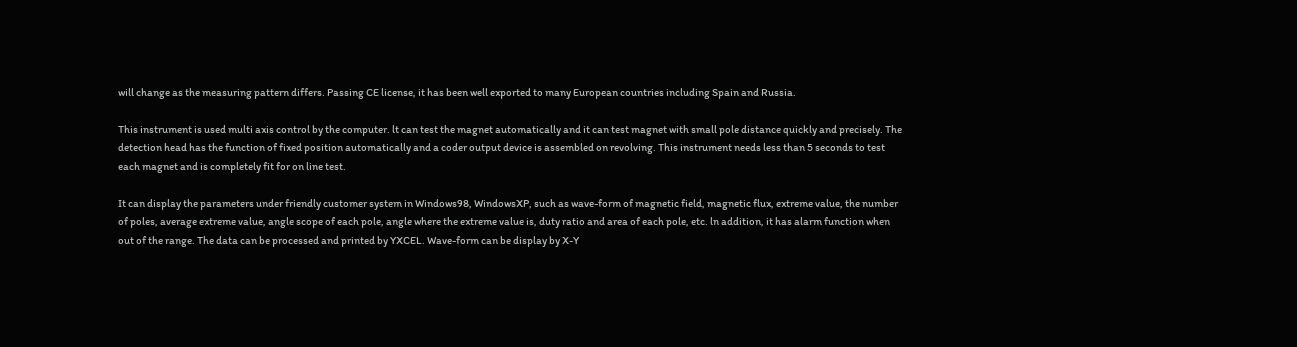will change as the measuring pattern differs. Passing CE license, it has been well exported to many European countries including Spain and Russia.

This instrument is used multi axis control by the computer. lt can test the magnet automatically and it can test magnet with small pole distance quickly and precisely. The detection head has the function of fixed position automatically and a coder output device is assembled on revolving. This instrument needs less than 5 seconds to test each magnet and is completely fit for on line test.

It can display the parameters under friendly customer system in Windows98, WindowsXP, such as wave-form of magnetic field, magnetic flux, extreme value, the number of poles, average extreme value, angle scope of each pole, angle where the extreme value is, duty ratio and area of each pole, etc. ln addition, it has alarm function when out of the range. The data can be processed and printed by YXCEL. Wave-form can be display by X-Y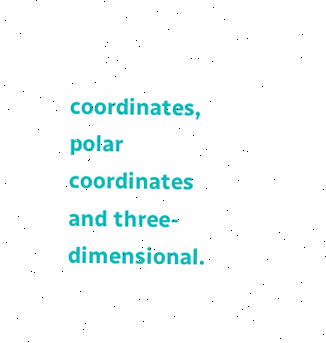coordinates, polar coordinates and three-dimensional.